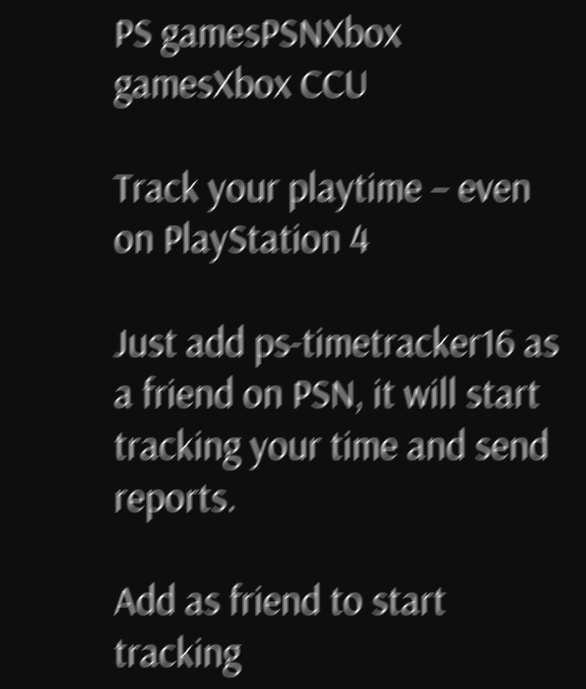PS gamesPSNXbox gamesXbox CCU

Track your playtime – even on PlayStation 4

Just add ps-timetracker16 as a friend on PSN, it will start tracking your time and send reports.

Add as friend to start tracking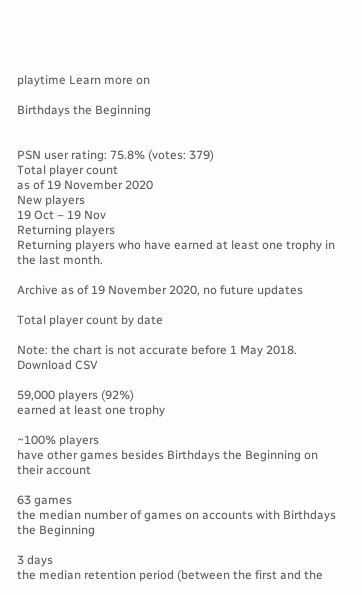playtime Learn more on

Birthdays the Beginning


PSN user rating: 75.8% (votes: 379)
Total player count
as of 19 November 2020
New players
19 Oct – 19 Nov
Returning players
Returning players who have earned at least one trophy in the last month.

Archive as of 19 November 2020, no future updates

Total player count by date

Note: the chart is not accurate before 1 May 2018.
Download CSV

59,000 players (92%)
earned at least one trophy

~100% players
have other games besides Birthdays the Beginning on their account

63 games
the median number of games on accounts with Birthdays the Beginning

3 days
the median retention period (between the first and the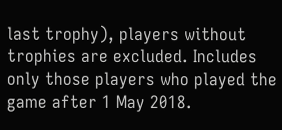last trophy), players without trophies are excluded. Includes only those players who played the game after 1 May 2018.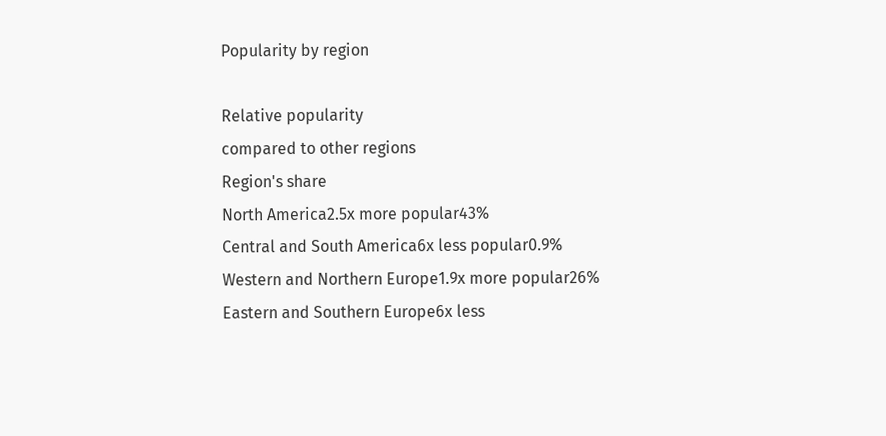Popularity by region

Relative popularity
compared to other regions
Region's share
North America2.5x more popular43%
Central and South America6x less popular0.9%
Western and Northern Europe1.9x more popular26%
Eastern and Southern Europe6x less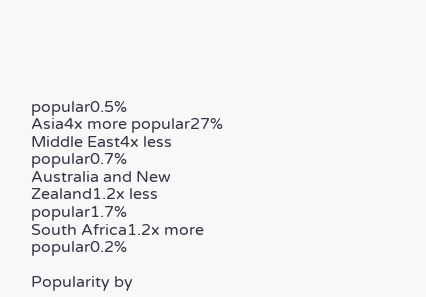popular0.5%
Asia4x more popular27%
Middle East4x less popular0.7%
Australia and New Zealand1.2x less popular1.7%
South Africa1.2x more popular0.2%

Popularity by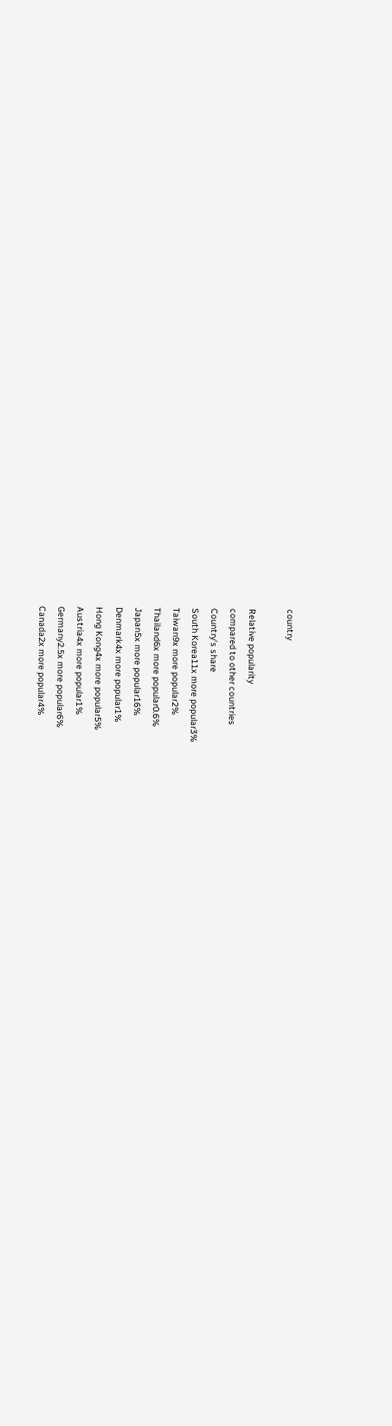country

Relative popularity
compared to other countries
Country's share
South Korea11x more popular3%
Taiwan9x more popular2%
Thailand6x more popular0.6%
Japan5x more popular16%
Denmark4x more popular1%
Hong Kong4x more popular5%
Austria4x more popular1%
Germany2.5x more popular6%
Canada2x more popular4%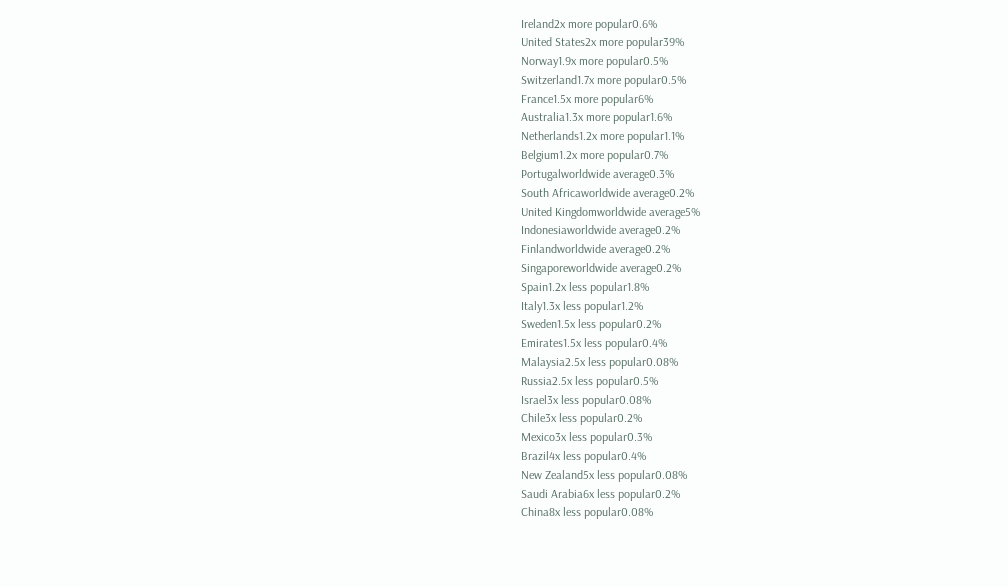Ireland2x more popular0.6%
United States2x more popular39%
Norway1.9x more popular0.5%
Switzerland1.7x more popular0.5%
France1.5x more popular6%
Australia1.3x more popular1.6%
Netherlands1.2x more popular1.1%
Belgium1.2x more popular0.7%
Portugalworldwide average0.3%
South Africaworldwide average0.2%
United Kingdomworldwide average5%
Indonesiaworldwide average0.2%
Finlandworldwide average0.2%
Singaporeworldwide average0.2%
Spain1.2x less popular1.8%
Italy1.3x less popular1.2%
Sweden1.5x less popular0.2%
Emirates1.5x less popular0.4%
Malaysia2.5x less popular0.08%
Russia2.5x less popular0.5%
Israel3x less popular0.08%
Chile3x less popular0.2%
Mexico3x less popular0.3%
Brazil4x less popular0.4%
New Zealand5x less popular0.08%
Saudi Arabia6x less popular0.2%
China8x less popular0.08%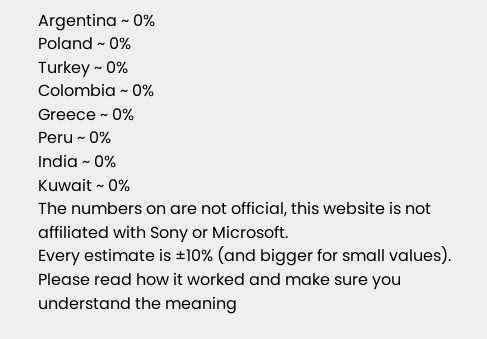Argentina ~ 0%
Poland ~ 0%
Turkey ~ 0%
Colombia ~ 0%
Greece ~ 0%
Peru ~ 0%
India ~ 0%
Kuwait ~ 0%
The numbers on are not official, this website is not affiliated with Sony or Microsoft.
Every estimate is ±10% (and bigger for small values).
Please read how it worked and make sure you understand the meaning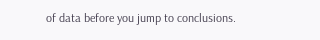of data before you jump to conclusions.